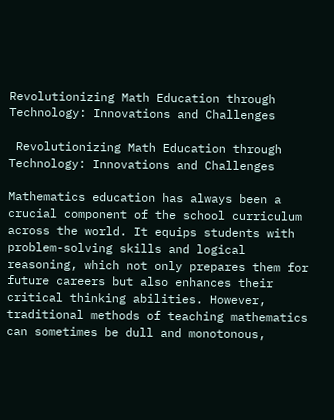Revolutionizing Math Education through Technology: Innovations and Challenges

 Revolutionizing Math Education through Technology: Innovations and Challenges

Mathematics education has always been a crucial component of the school curriculum across the world. It equips students with problem-solving skills and logical reasoning, which not only prepares them for future careers but also enhances their critical thinking abilities. However, traditional methods of teaching mathematics can sometimes be dull and monotonous,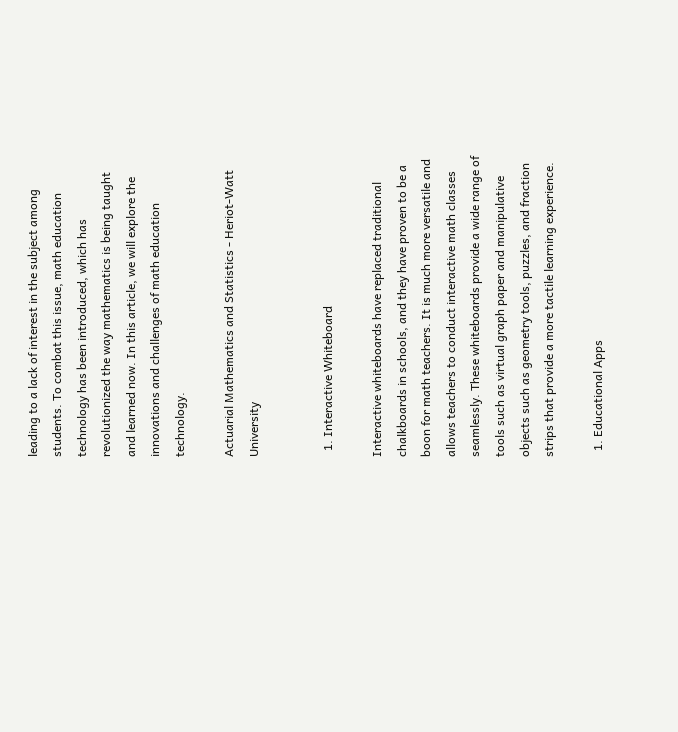leading to a lack of interest in the subject among students. To combat this issue, math education technology has been introduced, which has revolutionized the way mathematics is being taught and learned now. In this article, we will explore the innovations and challenges of math education technology.

Actuarial Mathematics and Statistics - Heriot-Watt University


  1. Interactive Whiteboard

Interactive whiteboards have replaced traditional chalkboards in schools, and they have proven to be a boon for math teachers. It is much more versatile and allows teachers to conduct interactive math classes seamlessly. These whiteboards provide a wide range of tools such as virtual graph paper and manipulative objects such as geometry tools, puzzles, and fraction strips that provide a more tactile learning experience.

  1. Educational Apps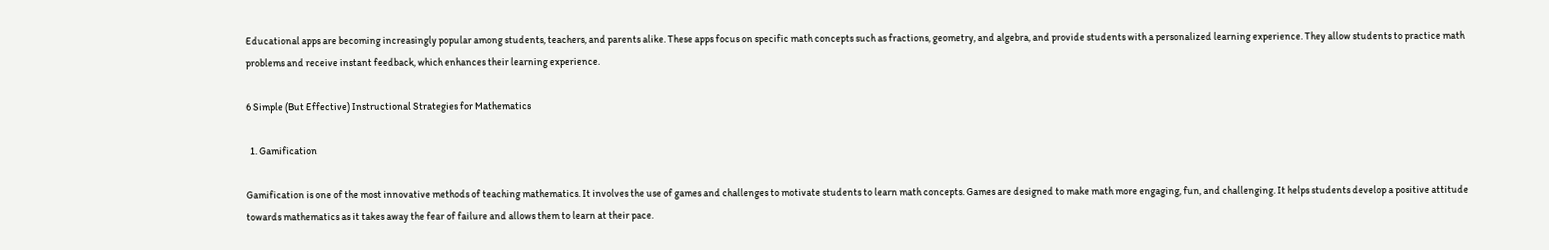Educational apps are becoming increasingly popular among students, teachers, and parents alike. These apps focus on specific math concepts such as fractions, geometry, and algebra, and provide students with a personalized learning experience. They allow students to practice math problems and receive instant feedback, which enhances their learning experience.

6 Simple (But Effective) Instructional Strategies for Mathematics

  1. Gamification

Gamification is one of the most innovative methods of teaching mathematics. It involves the use of games and challenges to motivate students to learn math concepts. Games are designed to make math more engaging, fun, and challenging. It helps students develop a positive attitude towards mathematics as it takes away the fear of failure and allows them to learn at their pace.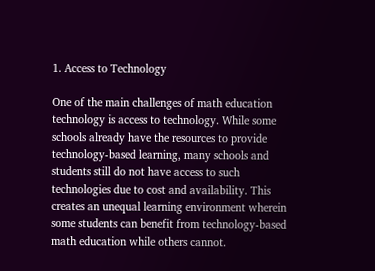1. Access to Technology

One of the main challenges of math education technology is access to technology. While some schools already have the resources to provide technology-based learning, many schools and students still do not have access to such technologies due to cost and availability. This creates an unequal learning environment wherein some students can benefit from technology-based math education while others cannot.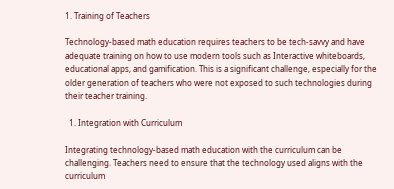1. Training of Teachers

Technology-based math education requires teachers to be tech-savvy and have adequate training on how to use modern tools such as Interactive whiteboards, educational apps, and gamification. This is a significant challenge, especially for the older generation of teachers who were not exposed to such technologies during their teacher training.

  1. Integration with Curriculum

Integrating technology-based math education with the curriculum can be challenging. Teachers need to ensure that the technology used aligns with the curriculum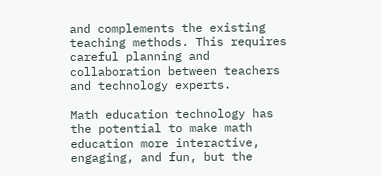and complements the existing teaching methods. This requires careful planning and collaboration between teachers and technology experts.

Math education technology has the potential to make math education more interactive, engaging, and fun, but the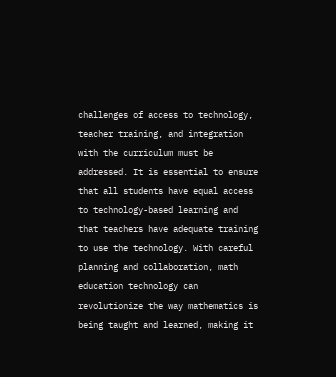challenges of access to technology, teacher training, and integration with the curriculum must be addressed. It is essential to ensure that all students have equal access to technology-based learning and that teachers have adequate training to use the technology. With careful planning and collaboration, math education technology can revolutionize the way mathematics is being taught and learned, making it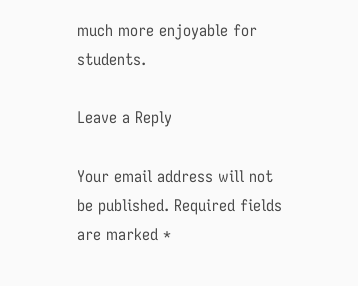much more enjoyable for students.

Leave a Reply

Your email address will not be published. Required fields are marked *